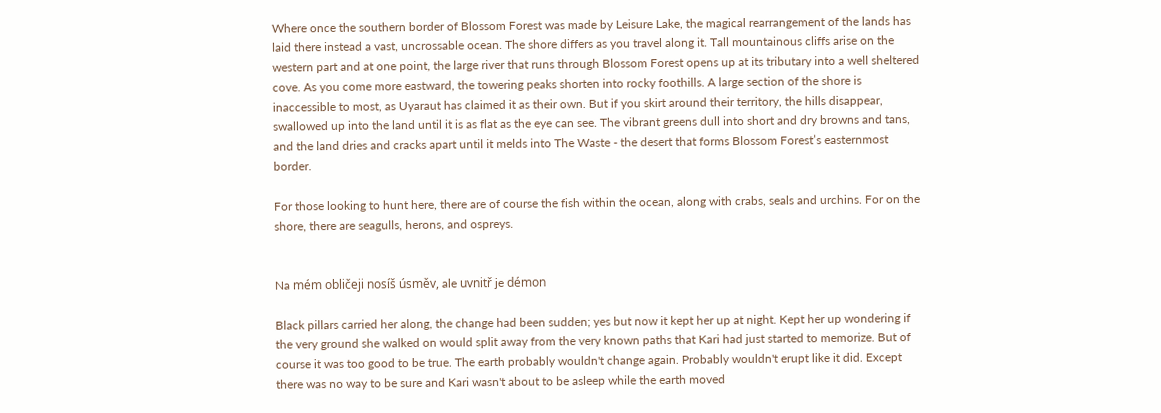Where once the southern border of Blossom Forest was made by Leisure Lake, the magical rearrangement of the lands has laid there instead a vast, uncrossable ocean. The shore differs as you travel along it. Tall mountainous cliffs arise on the western part and at one point, the large river that runs through Blossom Forest opens up at its tributary into a well sheltered cove. As you come more eastward, the towering peaks shorten into rocky foothills. A large section of the shore is inaccessible to most, as Uyaraut has claimed it as their own. But if you skirt around their territory, the hills disappear, swallowed up into the land until it is as flat as the eye can see. The vibrant greens dull into short and dry browns and tans, and the land dries and cracks apart until it melds into The Waste - the desert that forms Blossom Forest’s easternmost border.

For those looking to hunt here, there are of course the fish within the ocean, along with crabs, seals and urchins. For on the shore, there are seagulls, herons, and ospreys.


Na mém obličeji nosíš úsměv, ale uvnitř je démon

Black pillars carried her along, the change had been sudden; yes but now it kept her up at night. Kept her up wondering if the very ground she walked on would split away from the very known paths that Kari had just started to memorize. But of course it was too good to be true. The earth probably wouldn't change again. Probably wouldn't erupt like it did. Except there was no way to be sure and Kari wasn't about to be asleep while the earth moved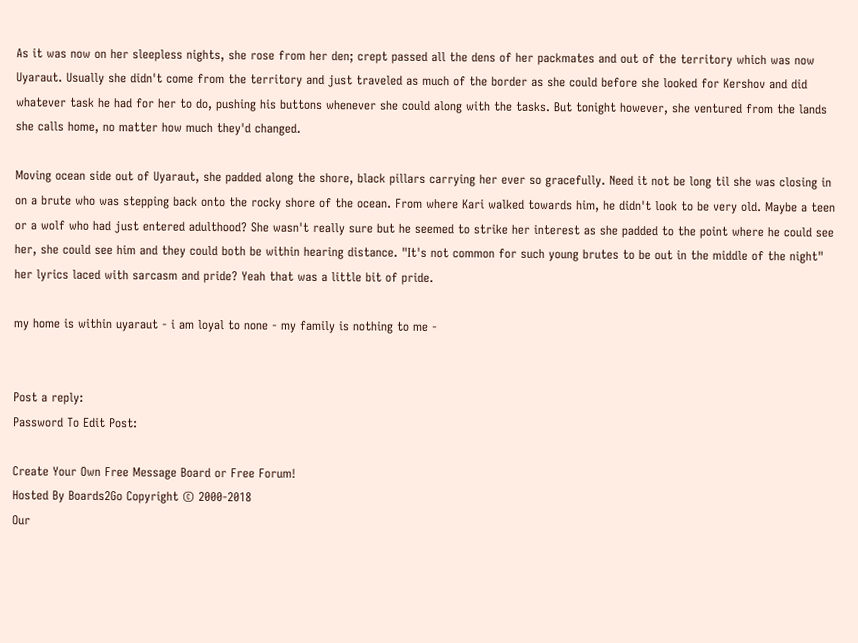As it was now on her sleepless nights, she rose from her den; crept passed all the dens of her packmates and out of the territory which was now Uyaraut. Usually she didn't come from the territory and just traveled as much of the border as she could before she looked for Kershov and did whatever task he had for her to do, pushing his buttons whenever she could along with the tasks. But tonight however, she ventured from the lands she calls home, no matter how much they'd changed.

Moving ocean side out of Uyaraut, she padded along the shore, black pillars carrying her ever so gracefully. Need it not be long til she was closing in on a brute who was stepping back onto the rocky shore of the ocean. From where Kari walked towards him, he didn't look to be very old. Maybe a teen or a wolf who had just entered adulthood? She wasn't really sure but he seemed to strike her interest as she padded to the point where he could see her, she could see him and they could both be within hearing distance. "It's not common for such young brutes to be out in the middle of the night" her lyrics laced with sarcasm and pride? Yeah that was a little bit of pride.

my home is within uyaraut - i am loyal to none - my family is nothing to me -


Post a reply:
Password To Edit Post:

Create Your Own Free Message Board or Free Forum!
Hosted By Boards2Go Copyright © 2000-2018
Our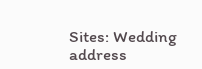Sites: Wedding address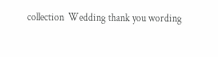collection  Wedding thank you wording